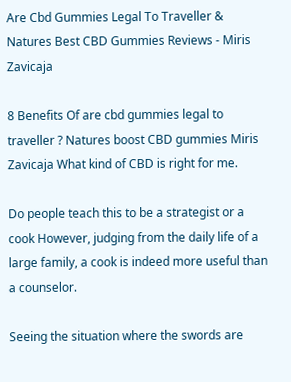Are Cbd Gummies Legal To Traveller & Natures Best CBD Gummies Reviews - Miris Zavicaja

8 Benefits Of are cbd gummies legal to traveller ? Natures boost CBD gummies Miris Zavicaja What kind of CBD is right for me.

Do people teach this to be a strategist or a cook However, judging from the daily life of a large family, a cook is indeed more useful than a counselor.

Seeing the situation where the swords are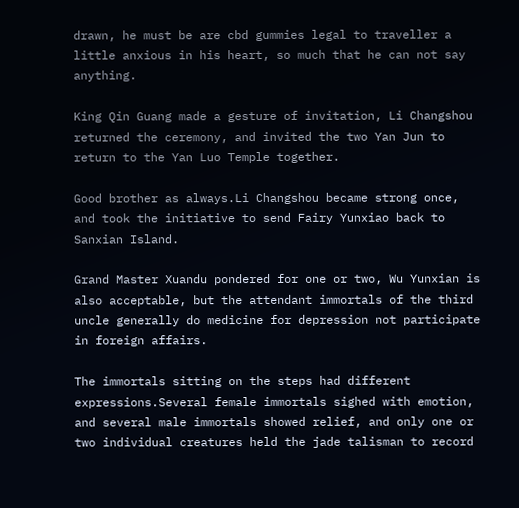drawn, he must be are cbd gummies legal to traveller a little anxious in his heart, so much that he can not say anything.

King Qin Guang made a gesture of invitation, Li Changshou returned the ceremony, and invited the two Yan Jun to return to the Yan Luo Temple together.

Good brother as always.Li Changshou became strong once, and took the initiative to send Fairy Yunxiao back to Sanxian Island.

Grand Master Xuandu pondered for one or two, Wu Yunxian is also acceptable, but the attendant immortals of the third uncle generally do medicine for depression not participate in foreign affairs.

The immortals sitting on the steps had different expressions.Several female immortals sighed with emotion, and several male immortals showed relief, and only one or two individual creatures held the jade talisman to record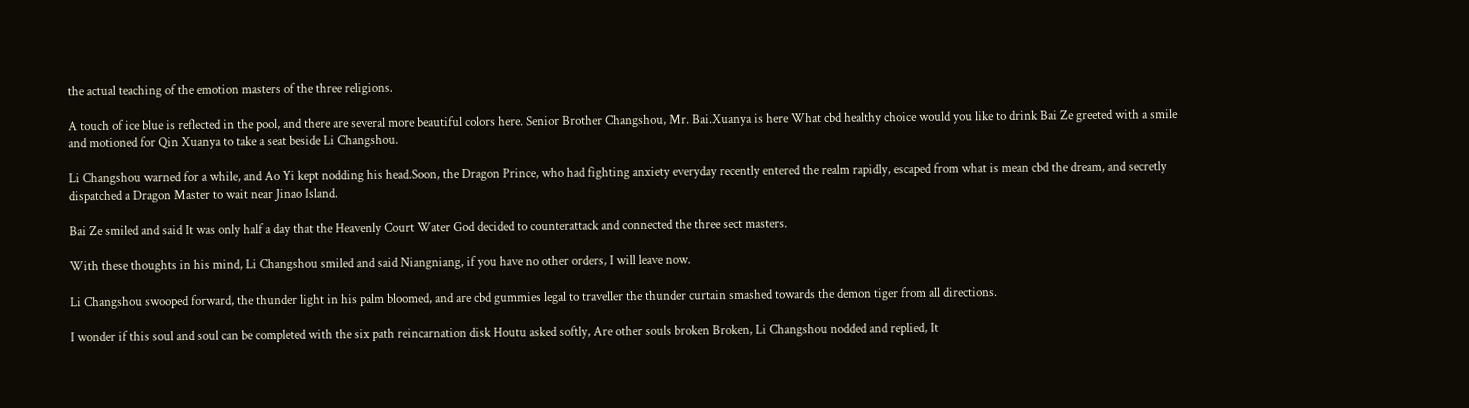the actual teaching of the emotion masters of the three religions.

A touch of ice blue is reflected in the pool, and there are several more beautiful colors here. Senior Brother Changshou, Mr. Bai.Xuanya is here What cbd healthy choice would you like to drink Bai Ze greeted with a smile and motioned for Qin Xuanya to take a seat beside Li Changshou.

Li Changshou warned for a while, and Ao Yi kept nodding his head.Soon, the Dragon Prince, who had fighting anxiety everyday recently entered the realm rapidly, escaped from what is mean cbd the dream, and secretly dispatched a Dragon Master to wait near Jinao Island.

Bai Ze smiled and said It was only half a day that the Heavenly Court Water God decided to counterattack and connected the three sect masters.

With these thoughts in his mind, Li Changshou smiled and said Niangniang, if you have no other orders, I will leave now.

Li Changshou swooped forward, the thunder light in his palm bloomed, and are cbd gummies legal to traveller the thunder curtain smashed towards the demon tiger from all directions.

I wonder if this soul and soul can be completed with the six path reincarnation disk Houtu asked softly, Are other souls broken Broken, Li Changshou nodded and replied, It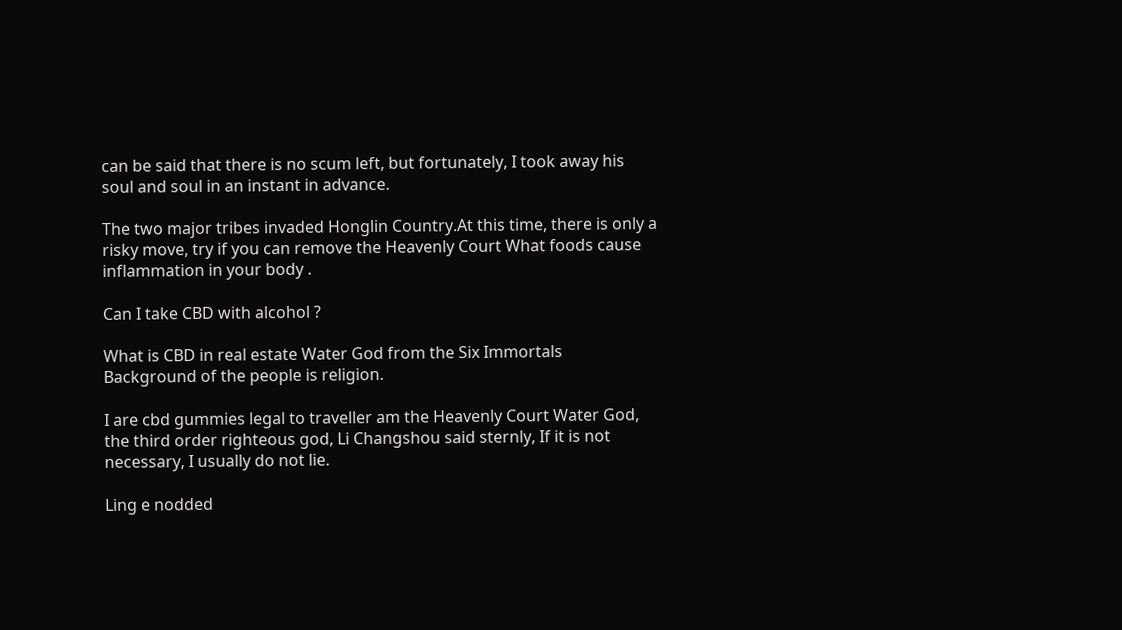can be said that there is no scum left, but fortunately, I took away his soul and soul in an instant in advance.

The two major tribes invaded Honglin Country.At this time, there is only a risky move, try if you can remove the Heavenly Court What foods cause inflammation in your body .

Can I take CBD with alcohol ?

What is CBD in real estate Water God from the Six Immortals Background of the people is religion.

I are cbd gummies legal to traveller am the Heavenly Court Water God, the third order righteous god, Li Changshou said sternly, If it is not necessary, I usually do not lie.

Ling e nodded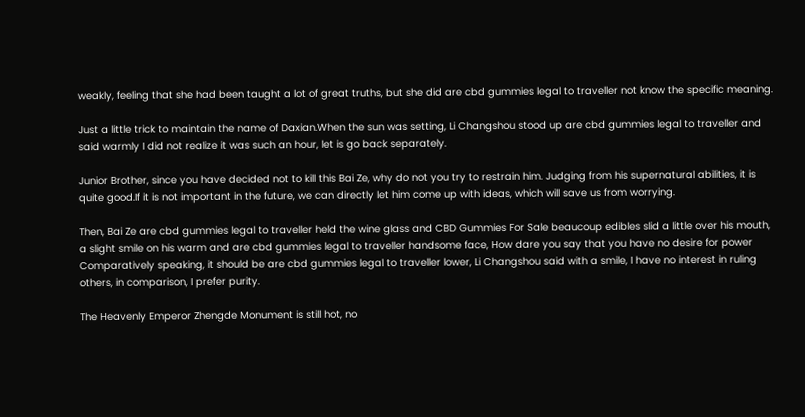weakly, feeling that she had been taught a lot of great truths, but she did are cbd gummies legal to traveller not know the specific meaning.

Just a little trick to maintain the name of Daxian.When the sun was setting, Li Changshou stood up are cbd gummies legal to traveller and said warmly I did not realize it was such an hour, let is go back separately.

Junior Brother, since you have decided not to kill this Bai Ze, why do not you try to restrain him. Judging from his supernatural abilities, it is quite good.If it is not important in the future, we can directly let him come up with ideas, which will save us from worrying.

Then, Bai Ze are cbd gummies legal to traveller held the wine glass and CBD Gummies For Sale beaucoup edibles slid a little over his mouth, a slight smile on his warm and are cbd gummies legal to traveller handsome face, How dare you say that you have no desire for power Comparatively speaking, it should be are cbd gummies legal to traveller lower, Li Changshou said with a smile, I have no interest in ruling others, in comparison, I prefer purity.

The Heavenly Emperor Zhengde Monument is still hot, no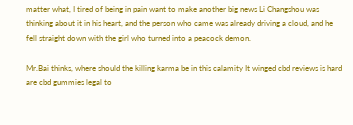matter what, I tired of being in pain want to make another big news Li Changshou was thinking about it in his heart, and the person who came was already driving a cloud, and he fell straight down with the girl who turned into a peacock demon.

Mr.Bai thinks, where should the killing karma be in this calamity It winged cbd reviews is hard are cbd gummies legal to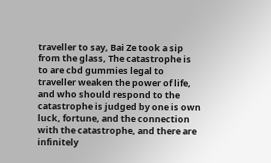traveller to say, Bai Ze took a sip from the glass, The catastrophe is to are cbd gummies legal to traveller weaken the power of life, and who should respond to the catastrophe is judged by one is own luck, fortune, and the connection with the catastrophe, and there are infinitely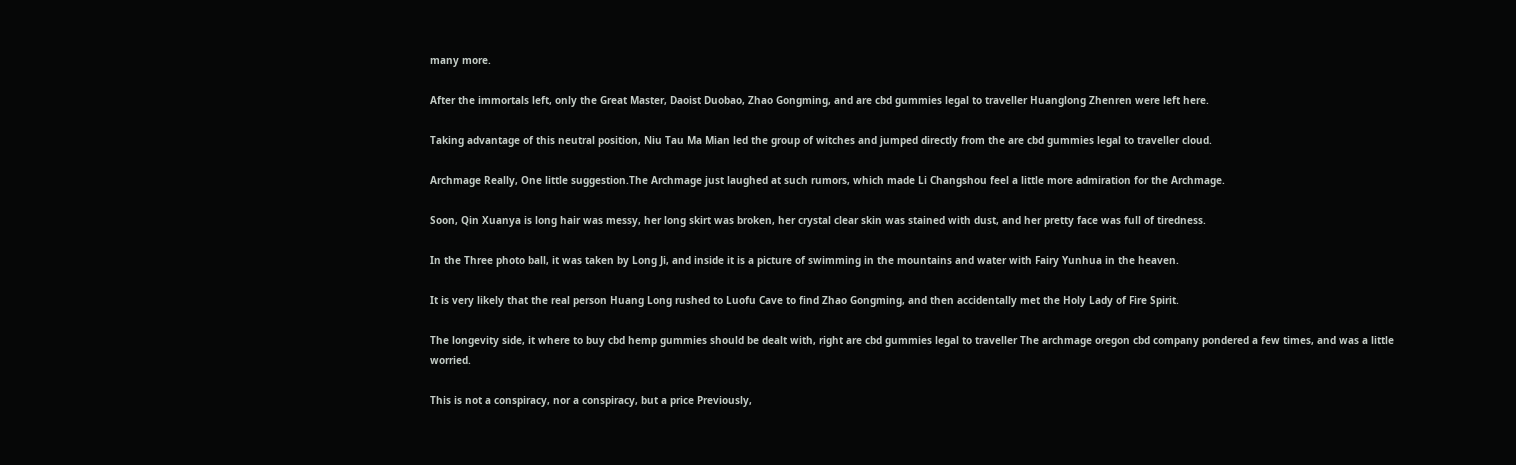many more.

After the immortals left, only the Great Master, Daoist Duobao, Zhao Gongming, and are cbd gummies legal to traveller Huanglong Zhenren were left here.

Taking advantage of this neutral position, Niu Tau Ma Mian led the group of witches and jumped directly from the are cbd gummies legal to traveller cloud.

Archmage Really, One little suggestion.The Archmage just laughed at such rumors, which made Li Changshou feel a little more admiration for the Archmage.

Soon, Qin Xuanya is long hair was messy, her long skirt was broken, her crystal clear skin was stained with dust, and her pretty face was full of tiredness.

In the Three photo ball, it was taken by Long Ji, and inside it is a picture of swimming in the mountains and water with Fairy Yunhua in the heaven.

It is very likely that the real person Huang Long rushed to Luofu Cave to find Zhao Gongming, and then accidentally met the Holy Lady of Fire Spirit.

The longevity side, it where to buy cbd hemp gummies should be dealt with, right are cbd gummies legal to traveller The archmage oregon cbd company pondered a few times, and was a little worried.

This is not a conspiracy, nor a conspiracy, but a price Previously,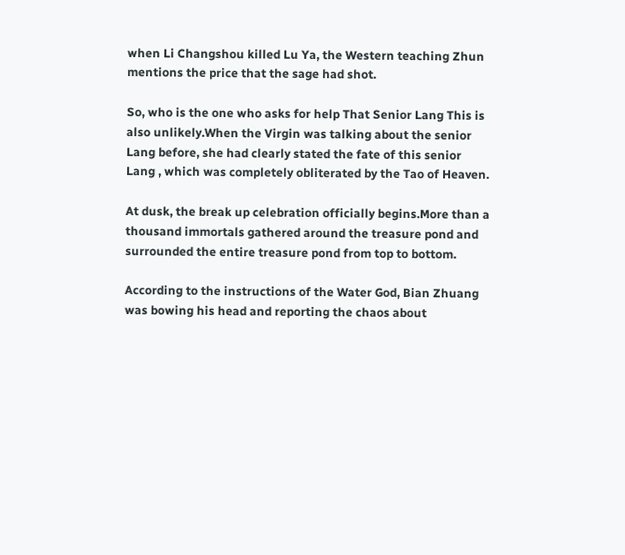when Li Changshou killed Lu Ya, the Western teaching Zhun mentions the price that the sage had shot.

So, who is the one who asks for help That Senior Lang This is also unlikely.When the Virgin was talking about the senior Lang before, she had clearly stated the fate of this senior Lang , which was completely obliterated by the Tao of Heaven.

At dusk, the break up celebration officially begins.More than a thousand immortals gathered around the treasure pond and surrounded the entire treasure pond from top to bottom.

According to the instructions of the Water God, Bian Zhuang was bowing his head and reporting the chaos about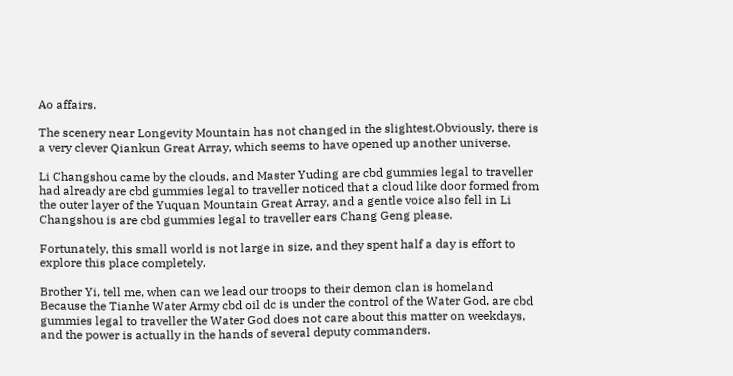Ao affairs.

The scenery near Longevity Mountain has not changed in the slightest.Obviously, there is a very clever Qiankun Great Array, which seems to have opened up another universe.

Li Changshou came by the clouds, and Master Yuding are cbd gummies legal to traveller had already are cbd gummies legal to traveller noticed that a cloud like door formed from the outer layer of the Yuquan Mountain Great Array, and a gentle voice also fell in Li Changshou is are cbd gummies legal to traveller ears Chang Geng please.

Fortunately, this small world is not large in size, and they spent half a day is effort to explore this place completely.

Brother Yi, tell me, when can we lead our troops to their demon clan is homeland Because the Tianhe Water Army cbd oil dc is under the control of the Water God, are cbd gummies legal to traveller the Water God does not care about this matter on weekdays, and the power is actually in the hands of several deputy commanders.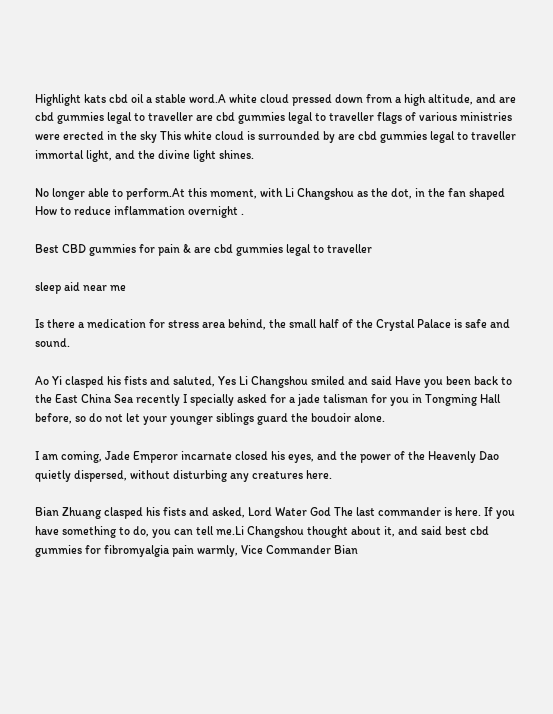Highlight kats cbd oil a stable word.A white cloud pressed down from a high altitude, and are cbd gummies legal to traveller are cbd gummies legal to traveller flags of various ministries were erected in the sky This white cloud is surrounded by are cbd gummies legal to traveller immortal light, and the divine light shines.

No longer able to perform.At this moment, with Li Changshou as the dot, in the fan shaped How to reduce inflammation overnight .

Best CBD gummies for pain & are cbd gummies legal to traveller

sleep aid near me

Is there a medication for stress area behind, the small half of the Crystal Palace is safe and sound.

Ao Yi clasped his fists and saluted, Yes Li Changshou smiled and said Have you been back to the East China Sea recently I specially asked for a jade talisman for you in Tongming Hall before, so do not let your younger siblings guard the boudoir alone.

I am coming, Jade Emperor incarnate closed his eyes, and the power of the Heavenly Dao quietly dispersed, without disturbing any creatures here.

Bian Zhuang clasped his fists and asked, Lord Water God The last commander is here. If you have something to do, you can tell me.Li Changshou thought about it, and said best cbd gummies for fibromyalgia pain warmly, Vice Commander Bian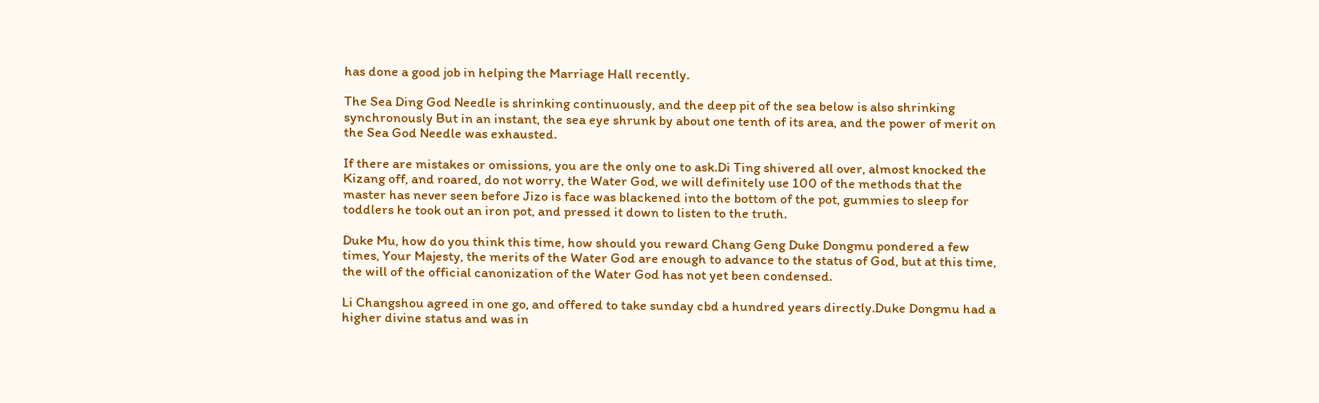has done a good job in helping the Marriage Hall recently.

The Sea Ding God Needle is shrinking continuously, and the deep pit of the sea below is also shrinking synchronously But in an instant, the sea eye shrunk by about one tenth of its area, and the power of merit on the Sea God Needle was exhausted.

If there are mistakes or omissions, you are the only one to ask.Di Ting shivered all over, almost knocked the Kizang off, and roared, do not worry, the Water God, we will definitely use 100 of the methods that the master has never seen before Jizo is face was blackened into the bottom of the pot, gummies to sleep for toddlers he took out an iron pot, and pressed it down to listen to the truth.

Duke Mu, how do you think this time, how should you reward Chang Geng Duke Dongmu pondered a few times, Your Majesty, the merits of the Water God are enough to advance to the status of God, but at this time, the will of the official canonization of the Water God has not yet been condensed.

Li Changshou agreed in one go, and offered to take sunday cbd a hundred years directly.Duke Dongmu had a higher divine status and was in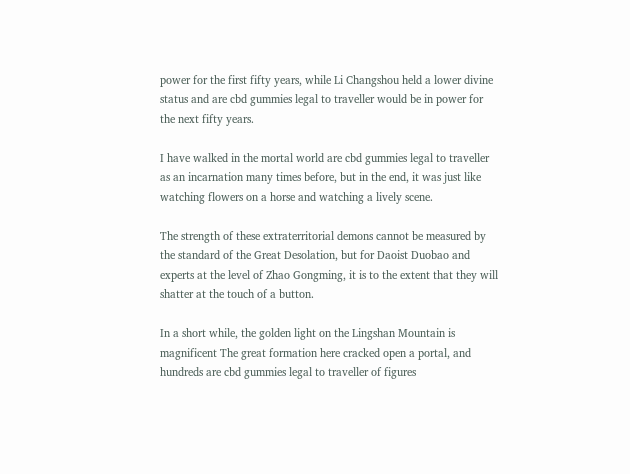power for the first fifty years, while Li Changshou held a lower divine status and are cbd gummies legal to traveller would be in power for the next fifty years.

I have walked in the mortal world are cbd gummies legal to traveller as an incarnation many times before, but in the end, it was just like watching flowers on a horse and watching a lively scene.

The strength of these extraterritorial demons cannot be measured by the standard of the Great Desolation, but for Daoist Duobao and experts at the level of Zhao Gongming, it is to the extent that they will shatter at the touch of a button.

In a short while, the golden light on the Lingshan Mountain is magnificent The great formation here cracked open a portal, and hundreds are cbd gummies legal to traveller of figures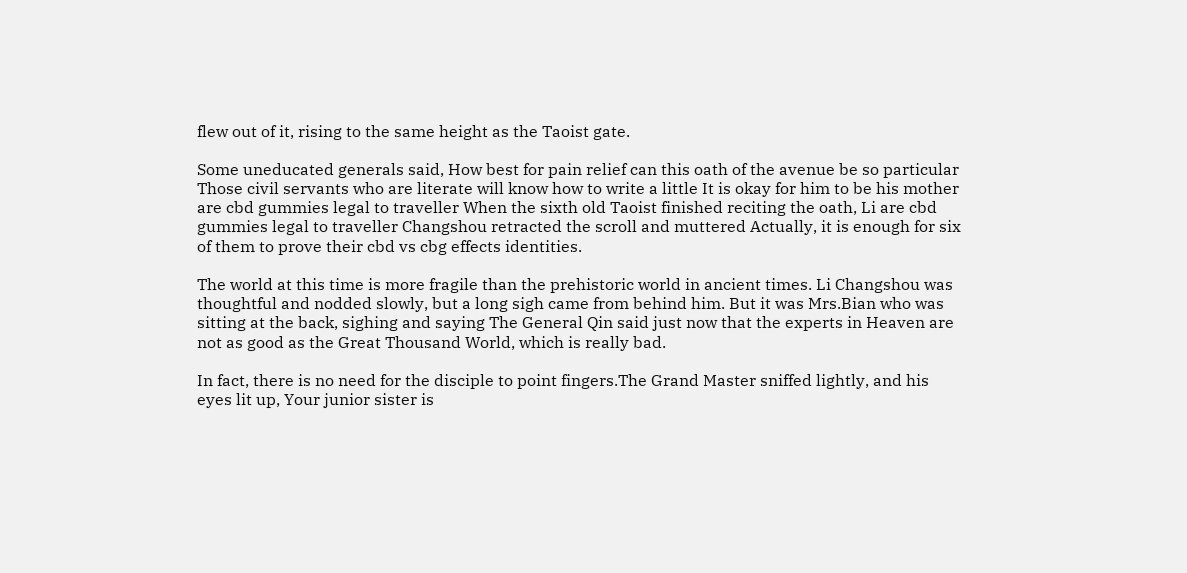flew out of it, rising to the same height as the Taoist gate.

Some uneducated generals said, How best for pain relief can this oath of the avenue be so particular Those civil servants who are literate will know how to write a little It is okay for him to be his mother are cbd gummies legal to traveller When the sixth old Taoist finished reciting the oath, Li are cbd gummies legal to traveller Changshou retracted the scroll and muttered Actually, it is enough for six of them to prove their cbd vs cbg effects identities.

The world at this time is more fragile than the prehistoric world in ancient times. Li Changshou was thoughtful and nodded slowly, but a long sigh came from behind him. But it was Mrs.Bian who was sitting at the back, sighing and saying The General Qin said just now that the experts in Heaven are not as good as the Great Thousand World, which is really bad.

In fact, there is no need for the disciple to point fingers.The Grand Master sniffed lightly, and his eyes lit up, Your junior sister is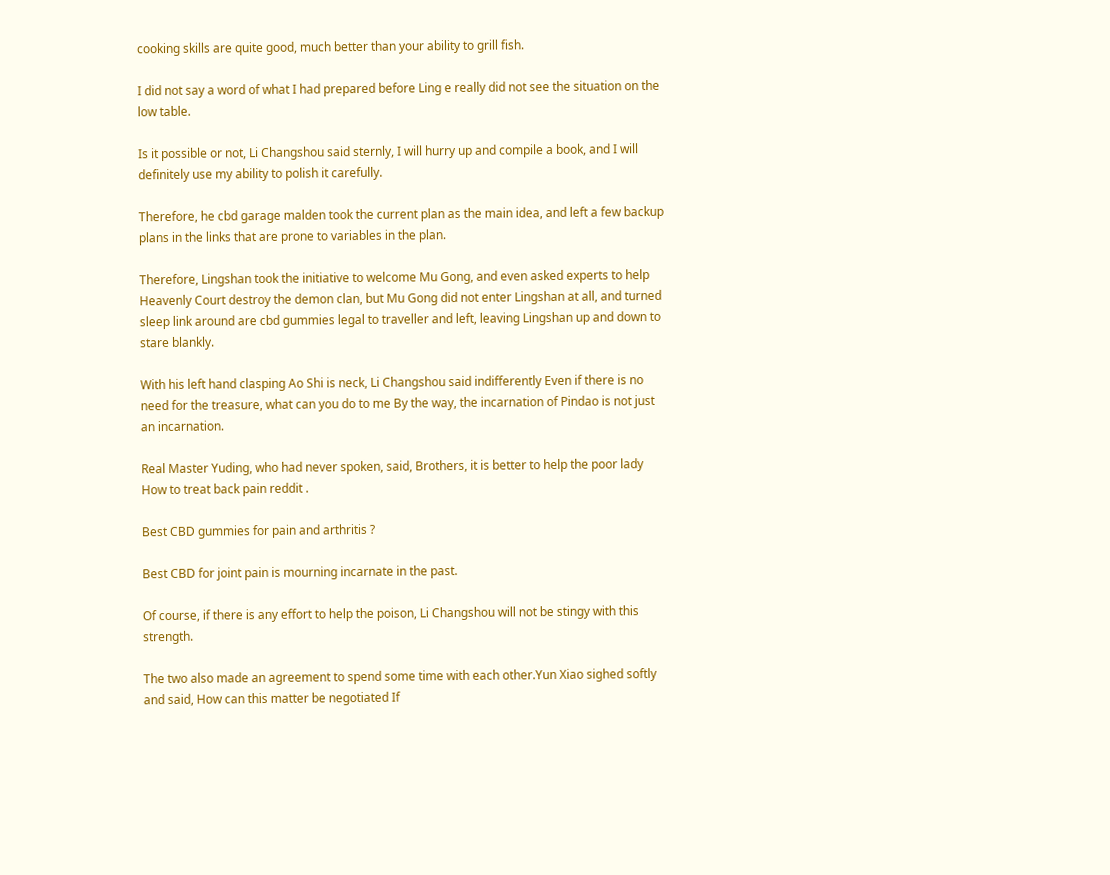cooking skills are quite good, much better than your ability to grill fish.

I did not say a word of what I had prepared before Ling e really did not see the situation on the low table.

Is it possible or not, Li Changshou said sternly, I will hurry up and compile a book, and I will definitely use my ability to polish it carefully.

Therefore, he cbd garage malden took the current plan as the main idea, and left a few backup plans in the links that are prone to variables in the plan.

Therefore, Lingshan took the initiative to welcome Mu Gong, and even asked experts to help Heavenly Court destroy the demon clan, but Mu Gong did not enter Lingshan at all, and turned sleep link around are cbd gummies legal to traveller and left, leaving Lingshan up and down to stare blankly.

With his left hand clasping Ao Shi is neck, Li Changshou said indifferently Even if there is no need for the treasure, what can you do to me By the way, the incarnation of Pindao is not just an incarnation.

Real Master Yuding, who had never spoken, said, Brothers, it is better to help the poor lady How to treat back pain reddit .

Best CBD gummies for pain and arthritis ?

Best CBD for joint pain is mourning incarnate in the past.

Of course, if there is any effort to help the poison, Li Changshou will not be stingy with this strength.

The two also made an agreement to spend some time with each other.Yun Xiao sighed softly and said, How can this matter be negotiated If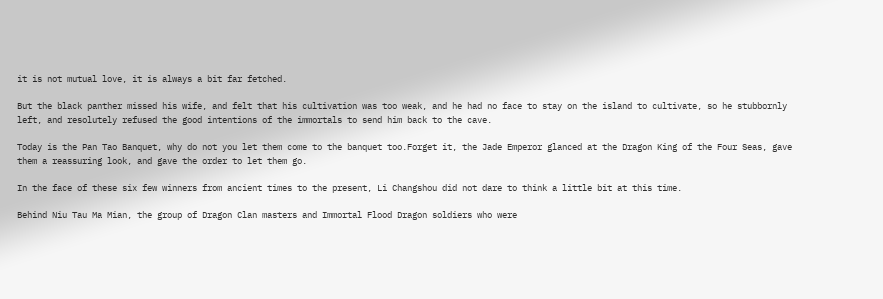it is not mutual love, it is always a bit far fetched.

But the black panther missed his wife, and felt that his cultivation was too weak, and he had no face to stay on the island to cultivate, so he stubbornly left, and resolutely refused the good intentions of the immortals to send him back to the cave.

Today is the Pan Tao Banquet, why do not you let them come to the banquet too.Forget it, the Jade Emperor glanced at the Dragon King of the Four Seas, gave them a reassuring look, and gave the order to let them go.

In the face of these six few winners from ancient times to the present, Li Changshou did not dare to think a little bit at this time.

Behind Niu Tau Ma Mian, the group of Dragon Clan masters and Immortal Flood Dragon soldiers who were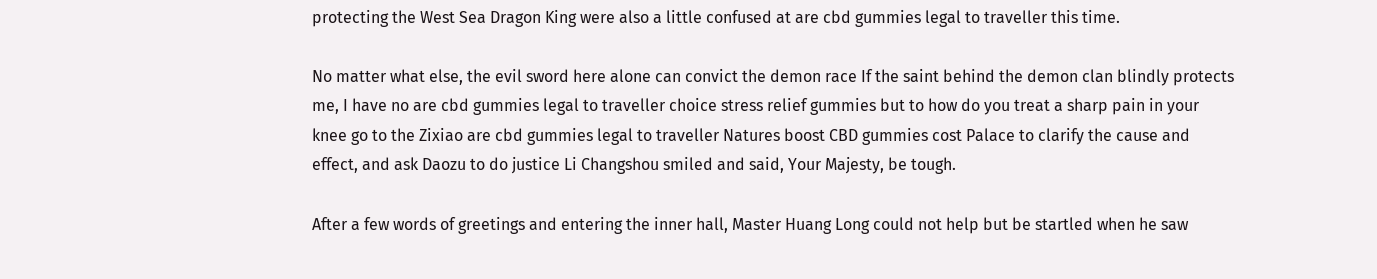protecting the West Sea Dragon King were also a little confused at are cbd gummies legal to traveller this time.

No matter what else, the evil sword here alone can convict the demon race If the saint behind the demon clan blindly protects me, I have no are cbd gummies legal to traveller choice stress relief gummies but to how do you treat a sharp pain in your knee go to the Zixiao are cbd gummies legal to traveller Natures boost CBD gummies cost Palace to clarify the cause and effect, and ask Daozu to do justice Li Changshou smiled and said, Your Majesty, be tough.

After a few words of greetings and entering the inner hall, Master Huang Long could not help but be startled when he saw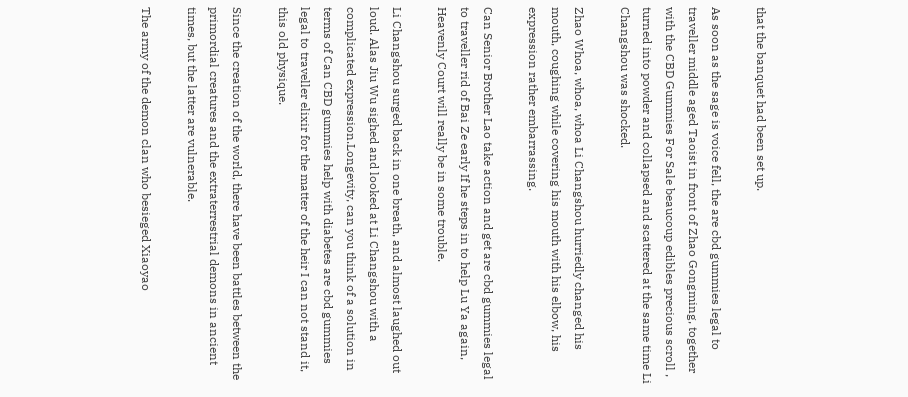that the banquet had been set up.

As soon as the sage is voice fell, the are cbd gummies legal to traveller middle aged Taoist in front of Zhao Gongming, together with the CBD Gummies For Sale beaucoup edibles precious scroll , turned into powder and collapsed and scattered at the same time Li Changshou was shocked.

Zhao Whoa, whoa, whoa Li Changshou hurriedly changed his mouth, coughing while covering his mouth with his elbow, his expression rather embarrassing.

Can Senior Brother Lao take action and get are cbd gummies legal to traveller rid of Bai Ze early If he steps in to help Lu Ya again, Heavenly Court will really be in some trouble.

Li Changshou surged back in one breath, and almost laughed out loud. Alas Jiu Wu sighed and looked at Li Changshou with a complicated expression.Longevity, can you think of a solution in terms of Can CBD gummies help with diabetes are cbd gummies legal to traveller elixir for the matter of the heir I can not stand it, this old physique.

Since the creation of the world, there have been battles between the primordial creatures and the extraterrestrial demons in ancient times, but the latter are vulnerable.

The army of the demon clan who besieged Xiaoyao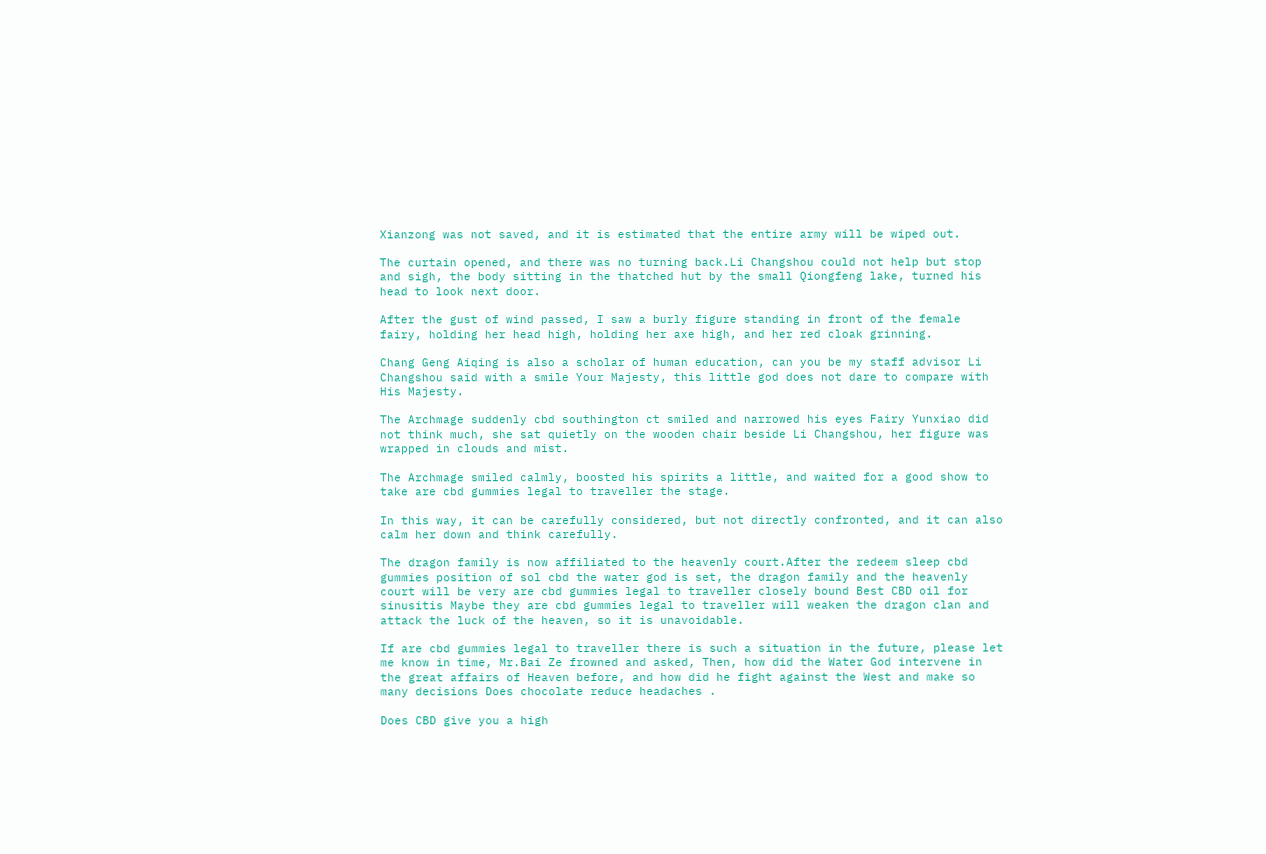Xianzong was not saved, and it is estimated that the entire army will be wiped out.

The curtain opened, and there was no turning back.Li Changshou could not help but stop and sigh, the body sitting in the thatched hut by the small Qiongfeng lake, turned his head to look next door.

After the gust of wind passed, I saw a burly figure standing in front of the female fairy, holding her head high, holding her axe high, and her red cloak grinning.

Chang Geng Aiqing is also a scholar of human education, can you be my staff advisor Li Changshou said with a smile Your Majesty, this little god does not dare to compare with His Majesty.

The Archmage suddenly cbd southington ct smiled and narrowed his eyes Fairy Yunxiao did not think much, she sat quietly on the wooden chair beside Li Changshou, her figure was wrapped in clouds and mist.

The Archmage smiled calmly, boosted his spirits a little, and waited for a good show to take are cbd gummies legal to traveller the stage.

In this way, it can be carefully considered, but not directly confronted, and it can also calm her down and think carefully.

The dragon family is now affiliated to the heavenly court.After the redeem sleep cbd gummies position of sol cbd the water god is set, the dragon family and the heavenly court will be very are cbd gummies legal to traveller closely bound Best CBD oil for sinusitis Maybe they are cbd gummies legal to traveller will weaken the dragon clan and attack the luck of the heaven, so it is unavoidable.

If are cbd gummies legal to traveller there is such a situation in the future, please let me know in time, Mr.Bai Ze frowned and asked, Then, how did the Water God intervene in the great affairs of Heaven before, and how did he fight against the West and make so many decisions Does chocolate reduce headaches .

Does CBD give you a high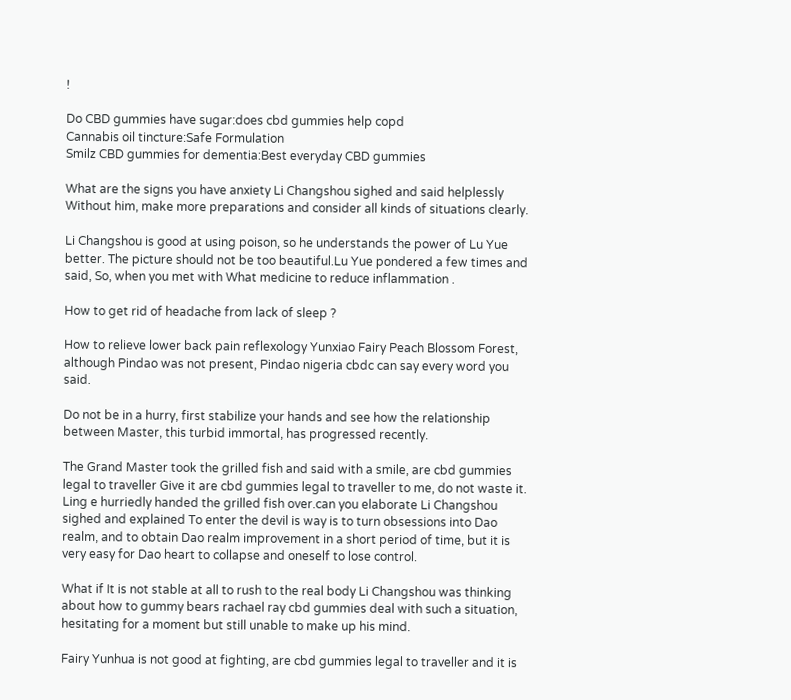!

Do CBD gummies have sugar:does cbd gummies help copd
Cannabis oil tincture:Safe Formulation
Smilz CBD gummies for dementia:Best everyday CBD gummies

What are the signs you have anxiety Li Changshou sighed and said helplessly Without him, make more preparations and consider all kinds of situations clearly.

Li Changshou is good at using poison, so he understands the power of Lu Yue better. The picture should not be too beautiful.Lu Yue pondered a few times and said, So, when you met with What medicine to reduce inflammation .

How to get rid of headache from lack of sleep ?

How to relieve lower back pain reflexology Yunxiao Fairy Peach Blossom Forest, although Pindao was not present, Pindao nigeria cbdc can say every word you said.

Do not be in a hurry, first stabilize your hands and see how the relationship between Master, this turbid immortal, has progressed recently.

The Grand Master took the grilled fish and said with a smile, are cbd gummies legal to traveller Give it are cbd gummies legal to traveller to me, do not waste it. Ling e hurriedly handed the grilled fish over.can you elaborate Li Changshou sighed and explained To enter the devil is way is to turn obsessions into Dao realm, and to obtain Dao realm improvement in a short period of time, but it is very easy for Dao heart to collapse and oneself to lose control.

What if It is not stable at all to rush to the real body Li Changshou was thinking about how to gummy bears rachael ray cbd gummies deal with such a situation, hesitating for a moment but still unable to make up his mind.

Fairy Yunhua is not good at fighting, are cbd gummies legal to traveller and it is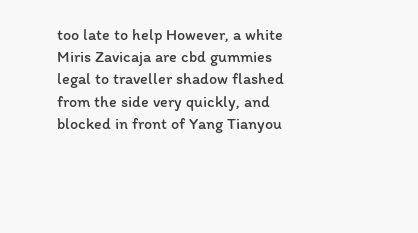too late to help However, a white Miris Zavicaja are cbd gummies legal to traveller shadow flashed from the side very quickly, and blocked in front of Yang Tianyou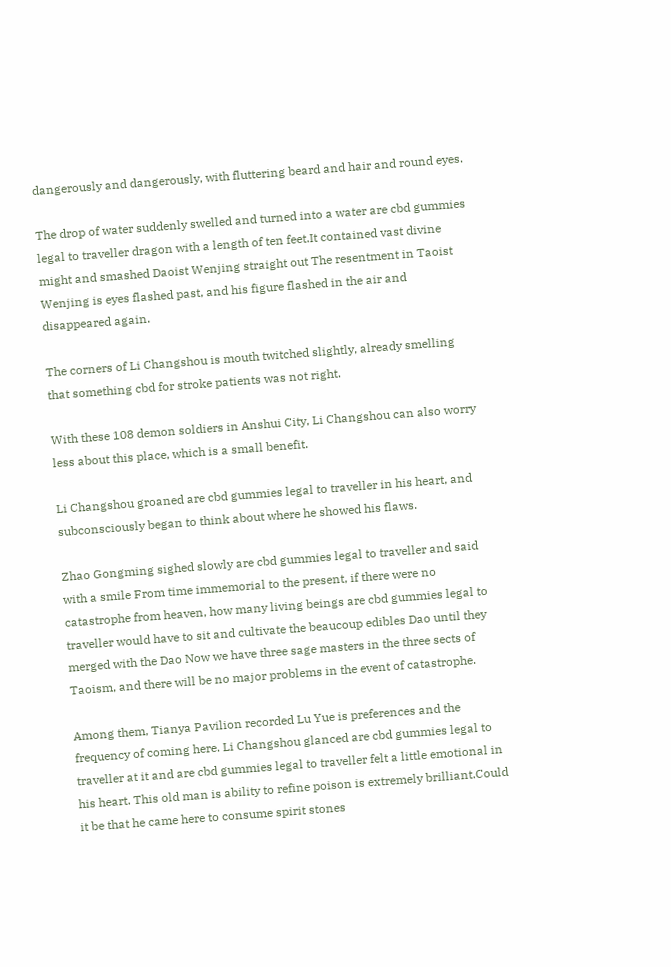dangerously and dangerously, with fluttering beard and hair and round eyes.

The drop of water suddenly swelled and turned into a water are cbd gummies legal to traveller dragon with a length of ten feet.It contained vast divine might and smashed Daoist Wenjing straight out The resentment in Taoist Wenjing is eyes flashed past, and his figure flashed in the air and disappeared again.

The corners of Li Changshou is mouth twitched slightly, already smelling that something cbd for stroke patients was not right.

With these 108 demon soldiers in Anshui City, Li Changshou can also worry less about this place, which is a small benefit.

Li Changshou groaned are cbd gummies legal to traveller in his heart, and subconsciously began to think about where he showed his flaws.

Zhao Gongming sighed slowly are cbd gummies legal to traveller and said with a smile From time immemorial to the present, if there were no catastrophe from heaven, how many living beings are cbd gummies legal to traveller would have to sit and cultivate the beaucoup edibles Dao until they merged with the Dao Now we have three sage masters in the three sects of Taoism, and there will be no major problems in the event of catastrophe.

Among them, Tianya Pavilion recorded Lu Yue is preferences and the frequency of coming here. Li Changshou glanced are cbd gummies legal to traveller at it and are cbd gummies legal to traveller felt a little emotional in his heart. This old man is ability to refine poison is extremely brilliant.Could it be that he came here to consume spirit stones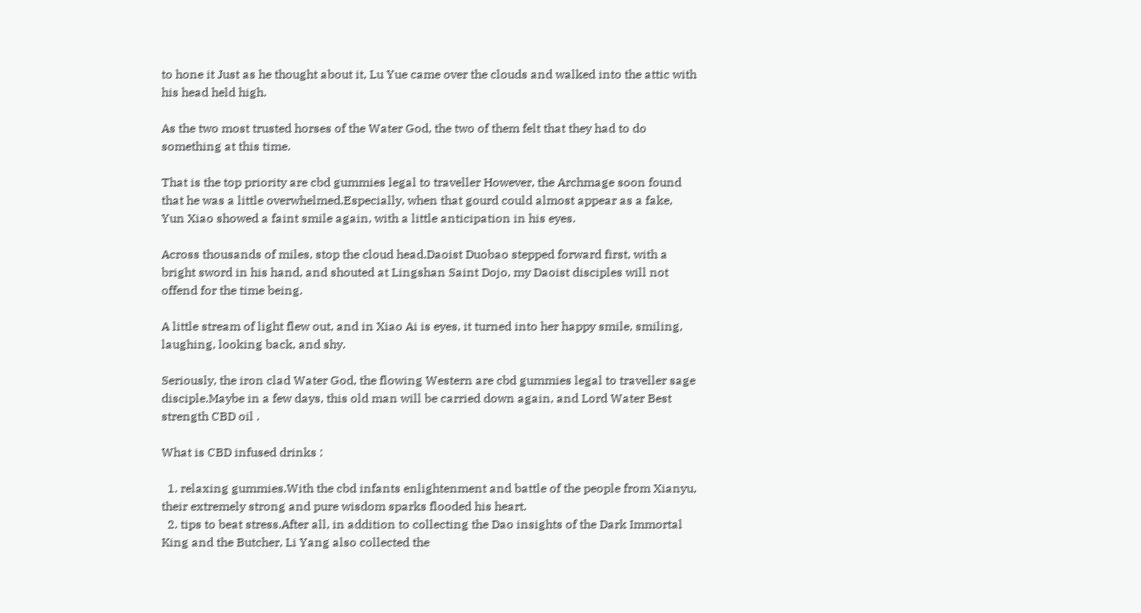to hone it Just as he thought about it, Lu Yue came over the clouds and walked into the attic with his head held high.

As the two most trusted horses of the Water God, the two of them felt that they had to do something at this time.

That is the top priority are cbd gummies legal to traveller However, the Archmage soon found that he was a little overwhelmed.Especially, when that gourd could almost appear as a fake, Yun Xiao showed a faint smile again, with a little anticipation in his eyes.

Across thousands of miles, stop the cloud head.Daoist Duobao stepped forward first, with a bright sword in his hand, and shouted at Lingshan Saint Dojo, my Daoist disciples will not offend for the time being.

A little stream of light flew out, and in Xiao Ai is eyes, it turned into her happy smile, smiling, laughing, looking back, and shy.

Seriously, the iron clad Water God, the flowing Western are cbd gummies legal to traveller sage disciple.Maybe in a few days, this old man will be carried down again, and Lord Water Best strength CBD oil .

What is CBD infused drinks :

  1. relaxing gummies.With the cbd infants enlightenment and battle of the people from Xianyu, their extremely strong and pure wisdom sparks flooded his heart.
  2. tips to beat stress.After all, in addition to collecting the Dao insights of the Dark Immortal King and the Butcher, Li Yang also collected the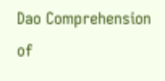Dao Comprehension of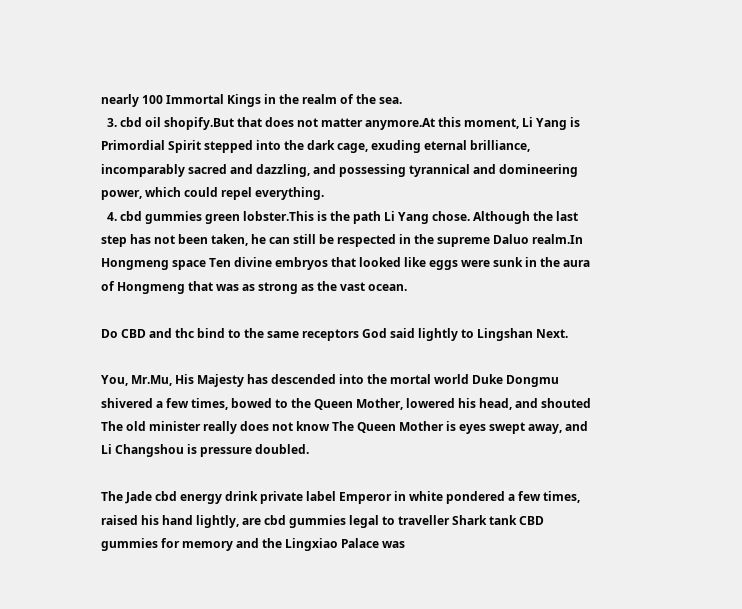nearly 100 Immortal Kings in the realm of the sea.
  3. cbd oil shopify.But that does not matter anymore.At this moment, Li Yang is Primordial Spirit stepped into the dark cage, exuding eternal brilliance, incomparably sacred and dazzling, and possessing tyrannical and domineering power, which could repel everything.
  4. cbd gummies green lobster.This is the path Li Yang chose. Although the last step has not been taken, he can still be respected in the supreme Daluo realm.In Hongmeng space Ten divine embryos that looked like eggs were sunk in the aura of Hongmeng that was as strong as the vast ocean.

Do CBD and thc bind to the same receptors God said lightly to Lingshan Next.

You, Mr.Mu, His Majesty has descended into the mortal world Duke Dongmu shivered a few times, bowed to the Queen Mother, lowered his head, and shouted The old minister really does not know The Queen Mother is eyes swept away, and Li Changshou is pressure doubled.

The Jade cbd energy drink private label Emperor in white pondered a few times, raised his hand lightly, are cbd gummies legal to traveller Shark tank CBD gummies for memory and the Lingxiao Palace was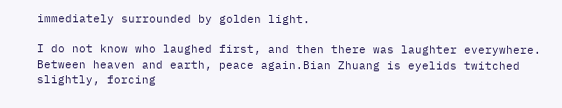immediately surrounded by golden light.

I do not know who laughed first, and then there was laughter everywhere. Between heaven and earth, peace again.Bian Zhuang is eyelids twitched slightly, forcing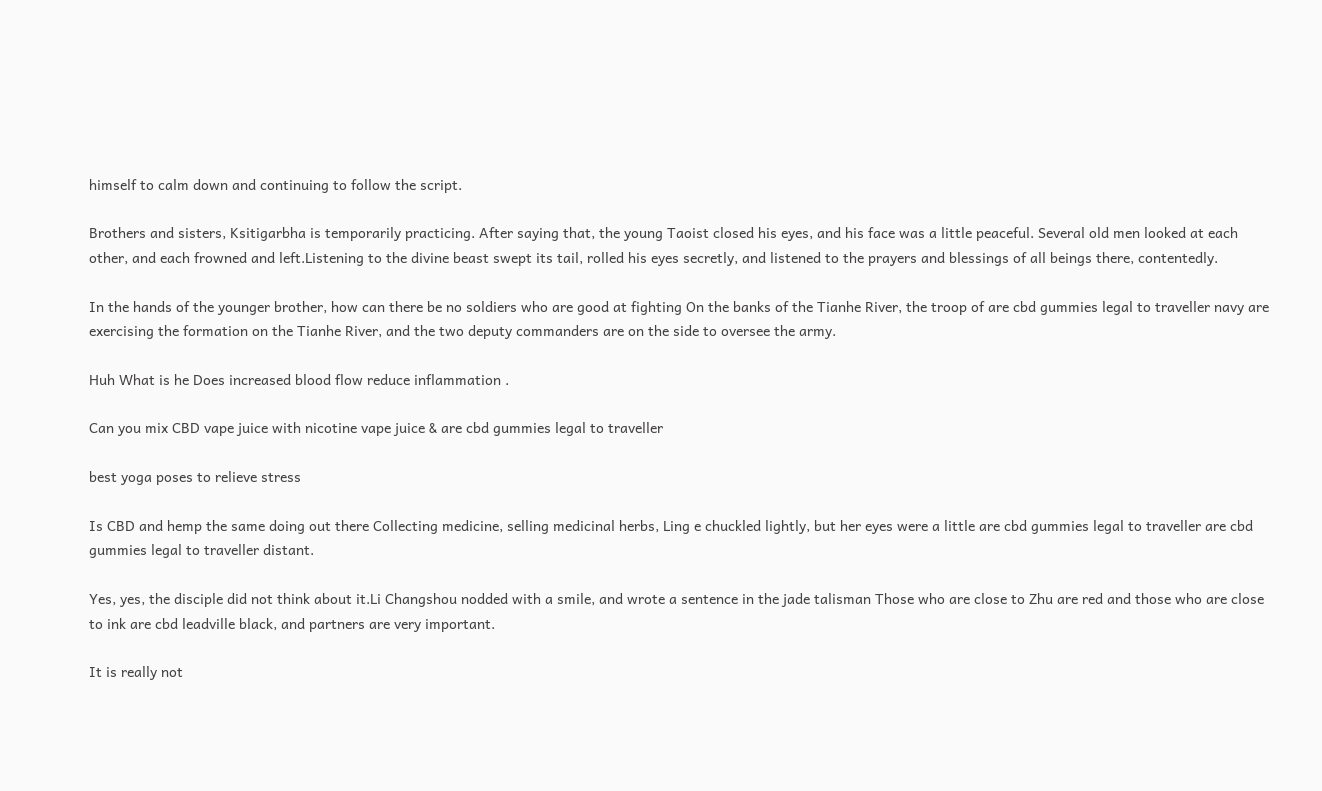himself to calm down and continuing to follow the script.

Brothers and sisters, Ksitigarbha is temporarily practicing. After saying that, the young Taoist closed his eyes, and his face was a little peaceful. Several old men looked at each other, and each frowned and left.Listening to the divine beast swept its tail, rolled his eyes secretly, and listened to the prayers and blessings of all beings there, contentedly.

In the hands of the younger brother, how can there be no soldiers who are good at fighting On the banks of the Tianhe River, the troop of are cbd gummies legal to traveller navy are exercising the formation on the Tianhe River, and the two deputy commanders are on the side to oversee the army.

Huh What is he Does increased blood flow reduce inflammation .

Can you mix CBD vape juice with nicotine vape juice & are cbd gummies legal to traveller

best yoga poses to relieve stress

Is CBD and hemp the same doing out there Collecting medicine, selling medicinal herbs, Ling e chuckled lightly, but her eyes were a little are cbd gummies legal to traveller are cbd gummies legal to traveller distant.

Yes, yes, the disciple did not think about it.Li Changshou nodded with a smile, and wrote a sentence in the jade talisman Those who are close to Zhu are red and those who are close to ink are cbd leadville black, and partners are very important.

It is really not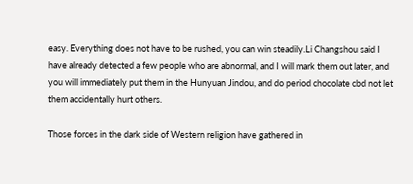easy. Everything does not have to be rushed, you can win steadily.Li Changshou said I have already detected a few people who are abnormal, and I will mark them out later, and you will immediately put them in the Hunyuan Jindou, and do period chocolate cbd not let them accidentally hurt others.

Those forces in the dark side of Western religion have gathered in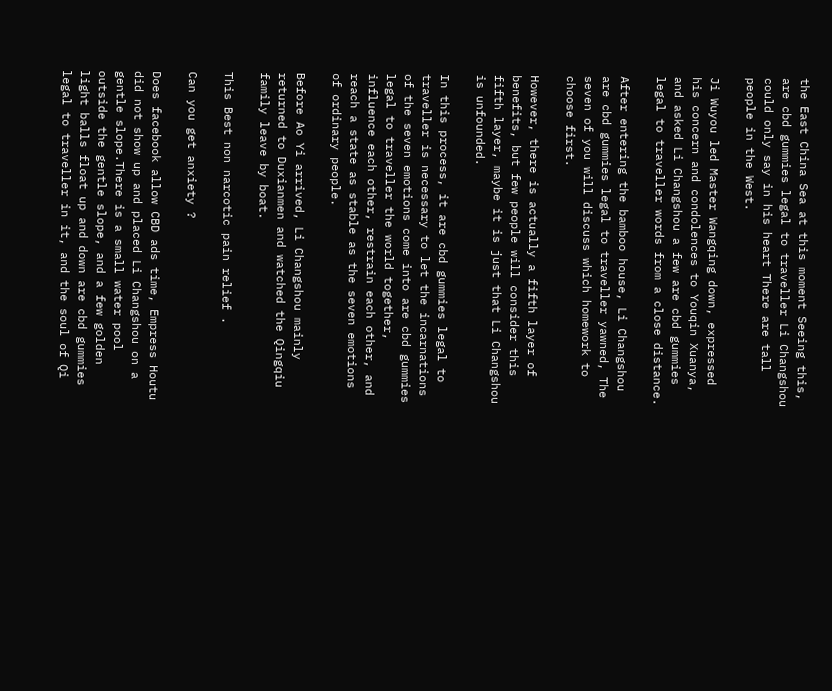the East China Sea at this moment Seeing this, are cbd gummies legal to traveller Li Changshou could only say in his heart There are tall people in the West.

Ji Wuyou led Master Wangqing down, expressed his concern and condolences to Youqin Xuanya, and asked Li Changshou a few are cbd gummies legal to traveller words from a close distance.

After entering the bamboo house, Li Changshou are cbd gummies legal to traveller yawned, The seven of you will discuss which homework to choose first.

However, there is actually a fifth layer of benefits, but few people will consider this fifth layer, maybe it is just that Li Changshou is unfounded.

In this process, it are cbd gummies legal to traveller is necessary to let the incarnations of the seven emotions come into are cbd gummies legal to traveller the world together, influence each other, restrain each other, and reach a state as stable as the seven emotions of ordinary people.

Before Ao Yi arrived, Li Changshou mainly returned to Duxianmen and watched the Qingqiu family leave by boat.

This Best non narcotic pain relief .

Can you get anxiety ?

Does facebook allow CBD ads time, Empress Houtu did not show up and placed Li Changshou on a gentle slope.There is a small water pool outside the gentle slope, and a few golden light balls float up and down are cbd gummies legal to traveller in it, and the soul of Qi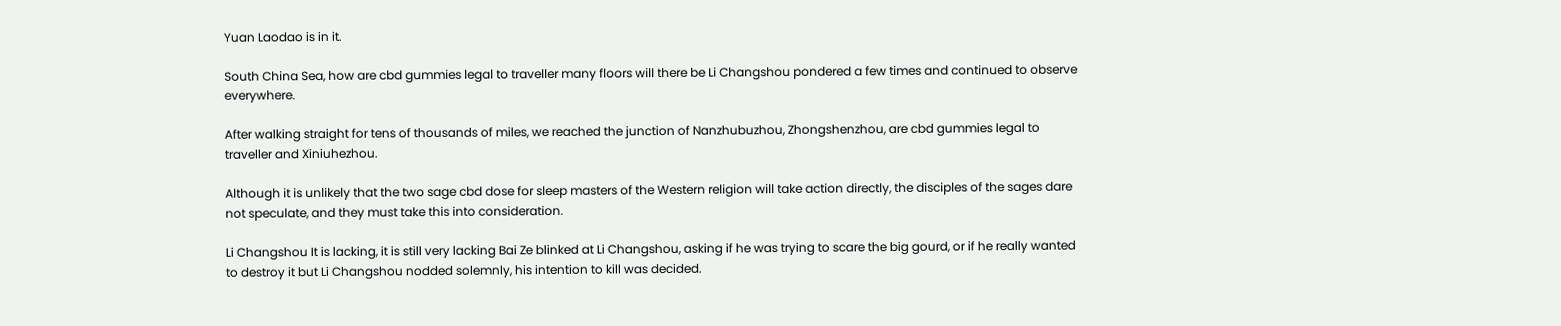Yuan Laodao is in it.

South China Sea, how are cbd gummies legal to traveller many floors will there be Li Changshou pondered a few times and continued to observe everywhere.

After walking straight for tens of thousands of miles, we reached the junction of Nanzhubuzhou, Zhongshenzhou, are cbd gummies legal to traveller and Xiniuhezhou.

Although it is unlikely that the two sage cbd dose for sleep masters of the Western religion will take action directly, the disciples of the sages dare not speculate, and they must take this into consideration.

Li Changshou It is lacking, it is still very lacking Bai Ze blinked at Li Changshou, asking if he was trying to scare the big gourd, or if he really wanted to destroy it but Li Changshou nodded solemnly, his intention to kill was decided.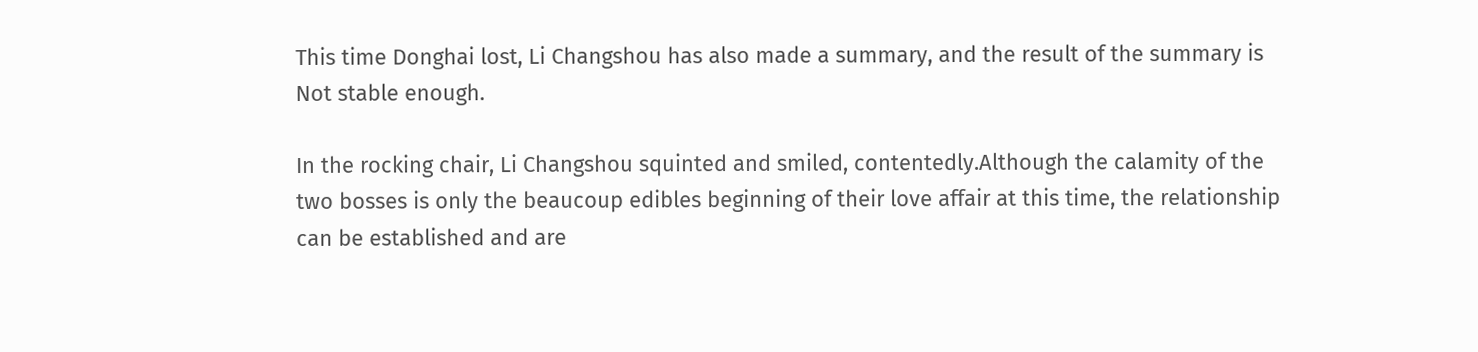This time Donghai lost, Li Changshou has also made a summary, and the result of the summary is Not stable enough.

In the rocking chair, Li Changshou squinted and smiled, contentedly.Although the calamity of the two bosses is only the beaucoup edibles beginning of their love affair at this time, the relationship can be established and are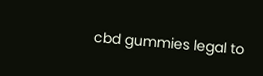cbd gummies legal to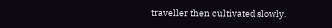traveller then cultivated slowly.